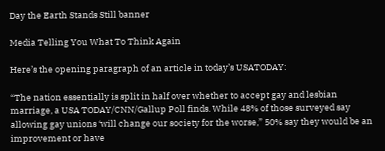Day the Earth Stands Still banner

Media Telling You What To Think Again

Here’s the opening paragraph of an article in today’s USATODAY:

“The nation essentially is split in half over whether to accept gay and lesbian marriage, a USA TODAY/CNN/Gallup Poll finds. While 48% of those surveyed say allowing gay unions ‘will change our society for the worse,” 50% say they would be an improvement or have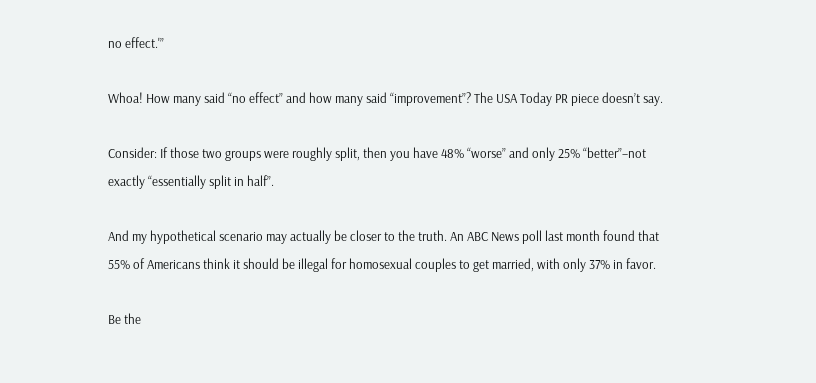no effect.'”

Whoa! How many said “no effect” and how many said “improvement”? The USA Today PR piece doesn’t say.

Consider: If those two groups were roughly split, then you have 48% “worse” and only 25% “better”–not exactly “essentially split in half”.

And my hypothetical scenario may actually be closer to the truth. An ABC News poll last month found that 55% of Americans think it should be illegal for homosexual couples to get married, with only 37% in favor.

Be the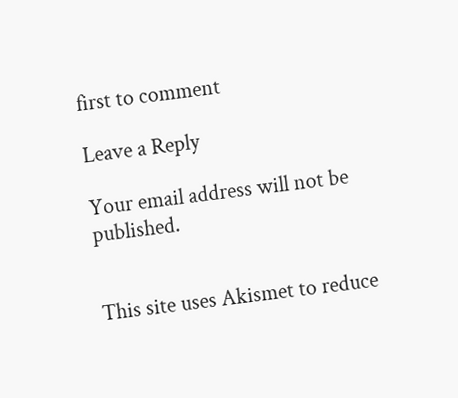first to comment

Leave a Reply

Your email address will not be published.


This site uses Akismet to reduce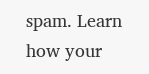spam. Learn how your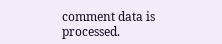comment data is processed.